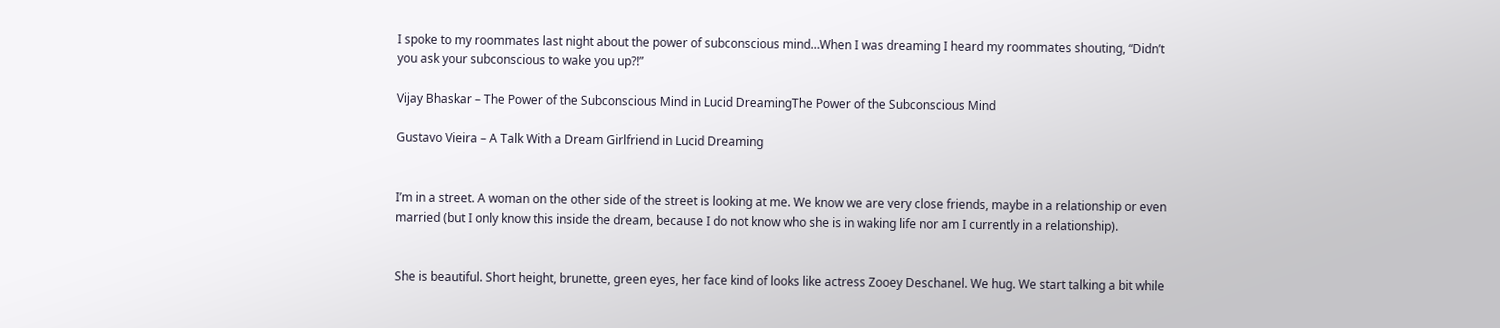I spoke to my roommates last night about the power of subconscious mind…When I was dreaming I heard my roommates shouting, “Didn’t you ask your subconscious to wake you up?!”

Vijay Bhaskar – The Power of the Subconscious Mind in Lucid DreamingThe Power of the Subconscious Mind

Gustavo Vieira – A Talk With a Dream Girlfriend in Lucid Dreaming


I’m in a street. A woman on the other side of the street is looking at me. We know we are very close friends, maybe in a relationship or even married (but I only know this inside the dream, because I do not know who she is in waking life nor am I currently in a relationship).


She is beautiful. Short height, brunette, green eyes, her face kind of looks like actress Zooey Deschanel. We hug. We start talking a bit while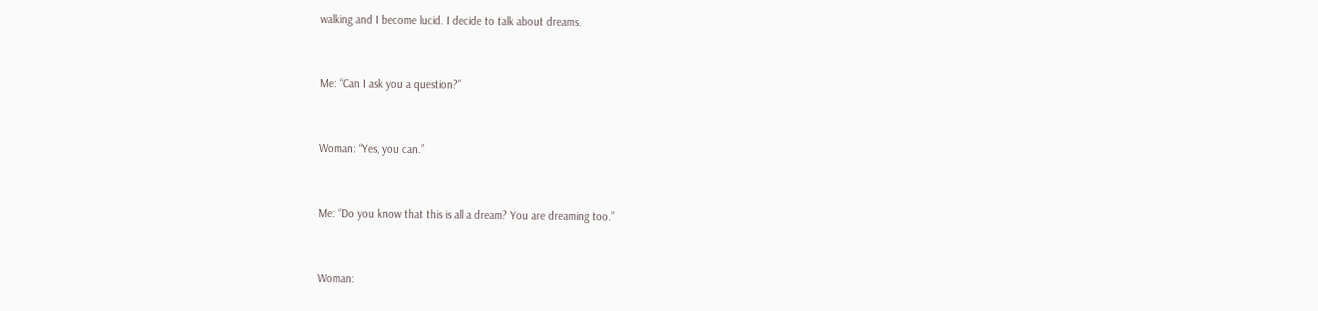walking and I become lucid. I decide to talk about dreams.


Me: “Can I ask you a question?”


Woman: “Yes, you can.”


Me: “Do you know that this is all a dream? You are dreaming too.”


Woman: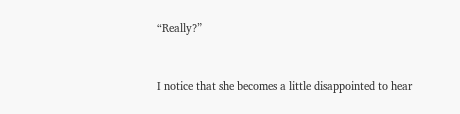“Really?”


I notice that she becomes a little disappointed to hear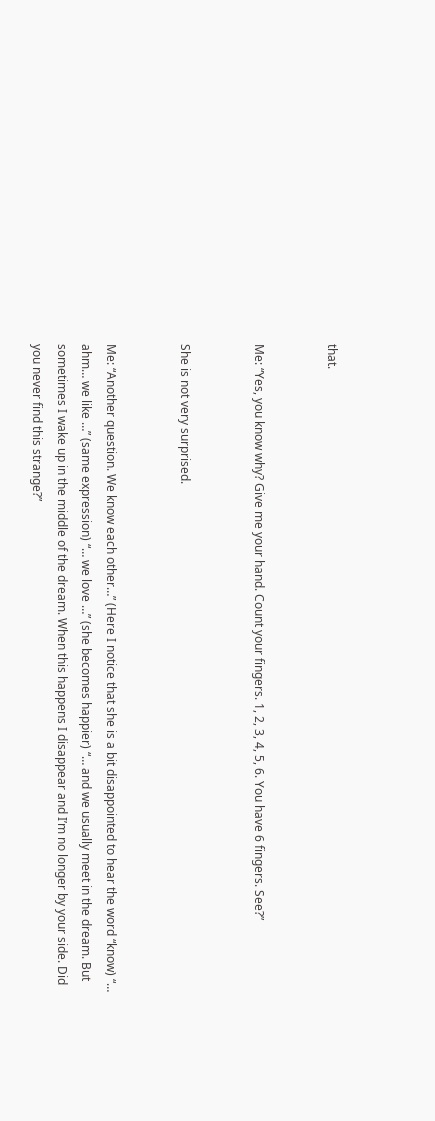that.


Me: “Yes, you know why? Give me your hand. Count your fingers. 1, 2, 3, 4, 5, 6. You have 6 fingers. See?”


She is not very surprised.


Me: “Another question. We know each other…” (Here I notice that she is a bit disappointed to hear the word “know) “… ahm… we like …” (same expression) “… we love …” (she becomes happier) “… and we usually meet in the dream. But sometimes I wake up in the middle of the dream. When this happens I disappear and I’m no longer by your side. Did you never find this strange?”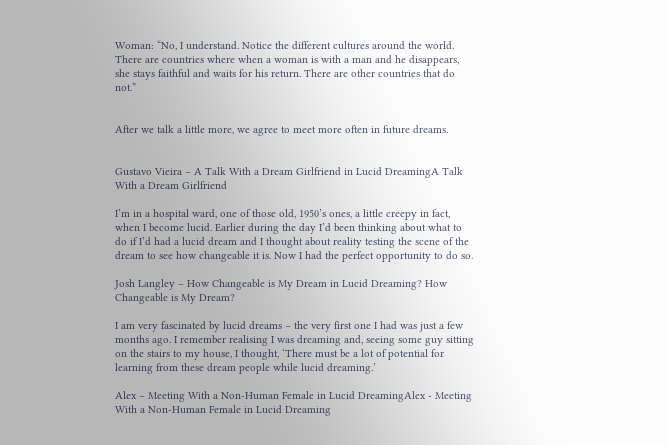Woman: “No, I understand. Notice the different cultures around the world. There are countries where when a woman is with a man and he disappears, she stays faithful and waits for his return. There are other countries that do not.”


After we talk a little more, we agree to meet more often in future dreams.


Gustavo Vieira – A Talk With a Dream Girlfriend in Lucid DreamingA Talk With a Dream Girlfriend

I’m in a hospital ward, one of those old, 1950’s ones, a little creepy in fact, when I become lucid. Earlier during the day I’d been thinking about what to do if I’d had a lucid dream and I thought about reality testing the scene of the dream to see how changeable it is. Now I had the perfect opportunity to do so.

Josh Langley – How Changeable is My Dream in Lucid Dreaming? How Changeable is My Dream?

I am very fascinated by lucid dreams – the very first one I had was just a few months ago. I remember realising I was dreaming and, seeing some guy sitting on the stairs to my house, I thought, ‘There must be a lot of potential for learning from these dream people while lucid dreaming.’

Alex – Meeting With a Non-Human Female in Lucid DreamingAlex - Meeting With a Non-Human Female in Lucid Dreaming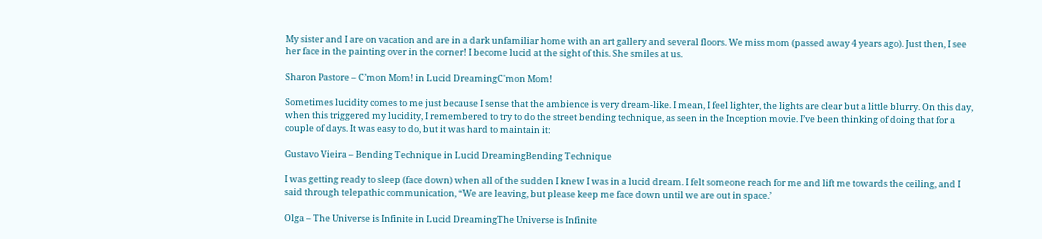My sister and I are on vacation and are in a dark unfamiliar home with an art gallery and several floors. We miss mom (passed away 4 years ago). Just then, I see her face in the painting over in the corner! I become lucid at the sight of this. She smiles at us.

Sharon Pastore – C’mon Mom! in Lucid DreamingC'mon Mom!

Sometimes lucidity comes to me just because I sense that the ambience is very dream-like. I mean, I feel lighter, the lights are clear but a little blurry. On this day, when this triggered my lucidity, I remembered to try to do the street bending technique, as seen in the Inception movie. I’ve been thinking of doing that for a couple of days. It was easy to do, but it was hard to maintain it:

Gustavo Vieira – Bending Technique in Lucid DreamingBending Technique

I was getting ready to sleep (face down) when all of the sudden I knew I was in a lucid dream. I felt someone reach for me and lift me towards the ceiling, and I said through telepathic communication, “We are leaving, but please keep me face down until we are out in space.’

Olga – The Universe is Infinite in Lucid DreamingThe Universe is Infinite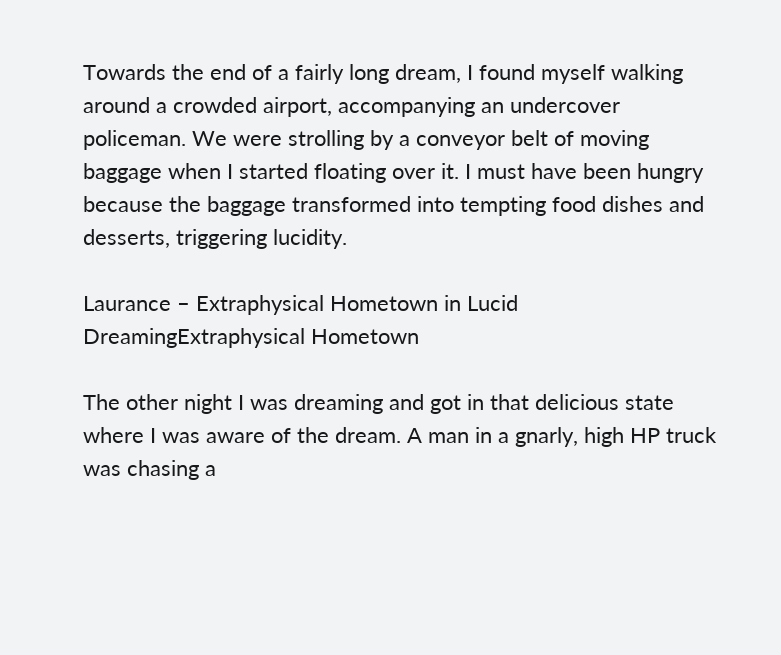Towards the end of a fairly long dream, I found myself walking around a crowded airport, accompanying an undercover policeman. We were strolling by a conveyor belt of moving baggage when I started floating over it. I must have been hungry because the baggage transformed into tempting food dishes and desserts, triggering lucidity.

Laurance – Extraphysical Hometown in Lucid DreamingExtraphysical Hometown

The other night I was dreaming and got in that delicious state where I was aware of the dream. A man in a gnarly, high HP truck was chasing a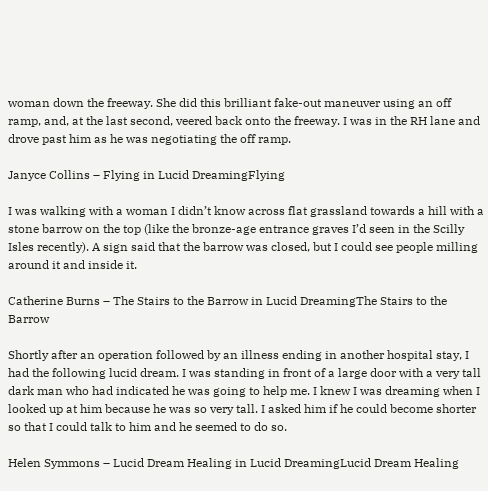woman down the freeway. She did this brilliant fake-out maneuver using an off ramp, and, at the last second, veered back onto the freeway. I was in the RH lane and drove past him as he was negotiating the off ramp.

Janyce Collins – Flying in Lucid DreamingFlying

I was walking with a woman I didn’t know across flat grassland towards a hill with a stone barrow on the top (like the bronze-age entrance graves I’d seen in the Scilly Isles recently). A sign said that the barrow was closed, but I could see people milling around it and inside it.

Catherine Burns – The Stairs to the Barrow in Lucid DreamingThe Stairs to the Barrow

Shortly after an operation followed by an illness ending in another hospital stay, I had the following lucid dream. I was standing in front of a large door with a very tall dark man who had indicated he was going to help me. I knew I was dreaming when I looked up at him because he was so very tall. I asked him if he could become shorter so that I could talk to him and he seemed to do so.

Helen Symmons – Lucid Dream Healing in Lucid DreamingLucid Dream Healing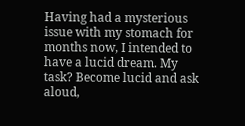Having had a mysterious issue with my stomach for months now, I intended to have a lucid dream. My task? Become lucid and ask aloud,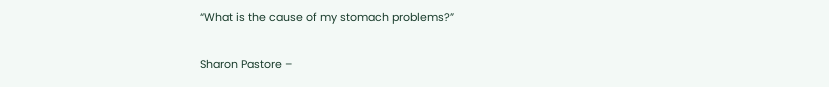“What is the cause of my stomach problems?”

Sharon Pastore –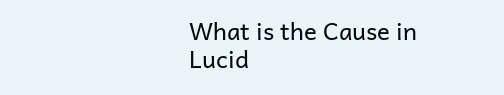What is the Cause in Lucid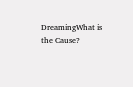DreamingWhat is the Cause?